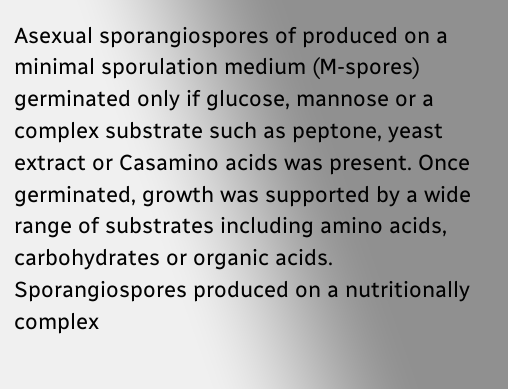Asexual sporangiospores of produced on a minimal sporulation medium (M-spores) germinated only if glucose, mannose or a complex substrate such as peptone, yeast extract or Casamino acids was present. Once germinated, growth was supported by a wide range of substrates including amino acids, carbohydrates or organic acids. Sporangiospores produced on a nutritionally complex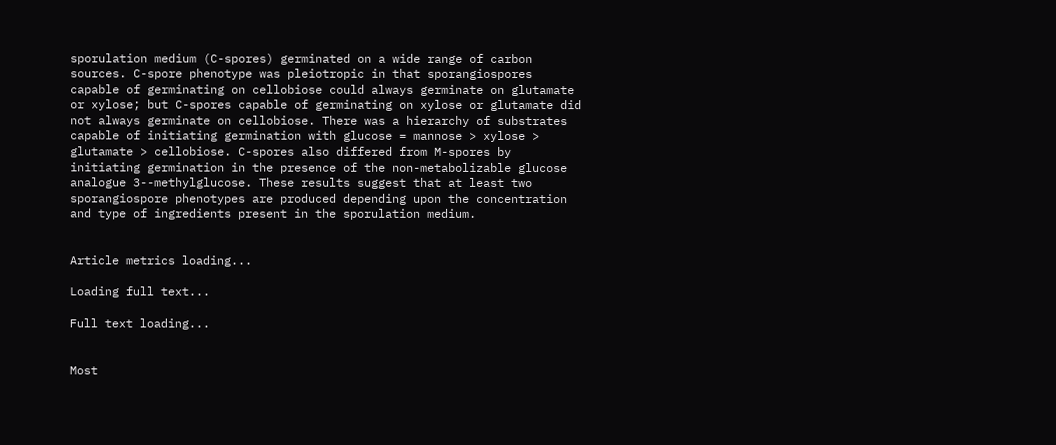sporulation medium (C-spores) germinated on a wide range of carbon sources. C-spore phenotype was pleiotropic in that sporangiospores capable of germinating on cellobiose could always germinate on glutamate or xylose; but C-spores capable of germinating on xylose or glutamate did not always germinate on cellobiose. There was a hierarchy of substrates capable of initiating germination with glucose = mannose > xylose > glutamate > cellobiose. C-spores also differed from M-spores by initiating germination in the presence of the non-metabolizable glucose analogue 3--methylglucose. These results suggest that at least two sporangiospore phenotypes are produced depending upon the concentration and type of ingredients present in the sporulation medium.


Article metrics loading...

Loading full text...

Full text loading...


Most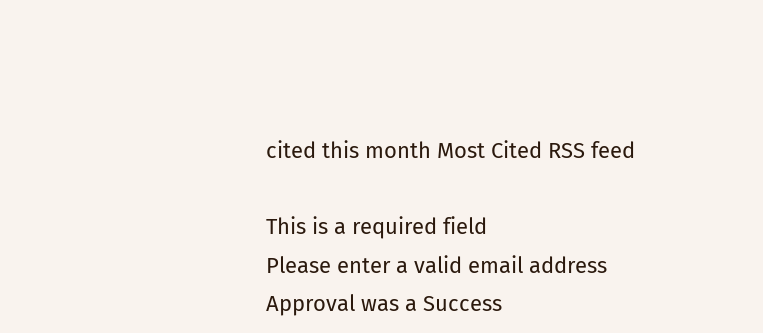cited this month Most Cited RSS feed

This is a required field
Please enter a valid email address
Approval was a Success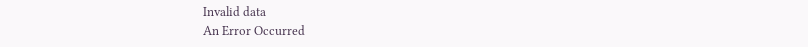Invalid data
An Error Occurred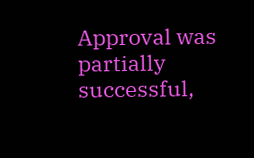Approval was partially successful,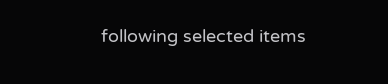following selected items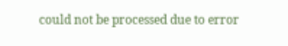could not be processed due to error